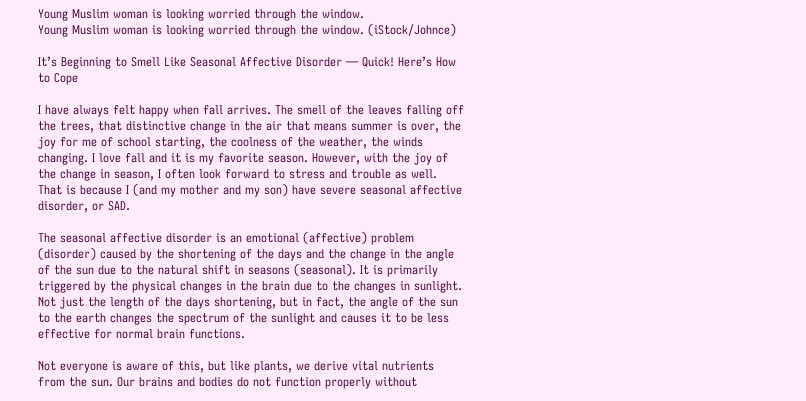Young Muslim woman is looking worried through the window.
Young Muslim woman is looking worried through the window. (iStock/Johnce)

It’s Beginning to Smell Like Seasonal Affective Disorder — Quick! Here’s How to Cope

I have always felt happy when fall arrives. The smell of the leaves falling off the trees, that distinctive change in the air that means summer is over, the joy for me of school starting, the coolness of the weather, the winds changing. I love fall and it is my favorite season. However, with the joy of the change in season, I often look forward to stress and trouble as well. That is because I (and my mother and my son) have severe seasonal affective disorder, or SAD.

The seasonal affective disorder is an emotional (affective) problem (disorder) caused by the shortening of the days and the change in the angle of the sun due to the natural shift in seasons (seasonal). It is primarily triggered by the physical changes in the brain due to the changes in sunlight. Not just the length of the days shortening, but in fact, the angle of the sun to the earth changes the spectrum of the sunlight and causes it to be less effective for normal brain functions.

Not everyone is aware of this, but like plants, we derive vital nutrients from the sun. Our brains and bodies do not function properly without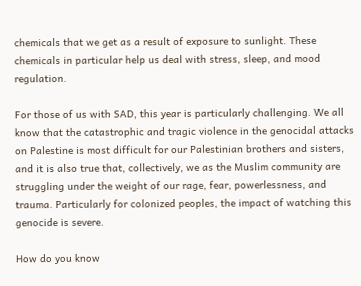chemicals that we get as a result of exposure to sunlight. These chemicals in particular help us deal with stress, sleep, and mood regulation.

For those of us with SAD, this year is particularly challenging. We all know that the catastrophic and tragic violence in the genocidal attacks on Palestine is most difficult for our Palestinian brothers and sisters, and it is also true that, collectively, we as the Muslim community are struggling under the weight of our rage, fear, powerlessness, and trauma. Particularly for colonized peoples, the impact of watching this genocide is severe.

How do you know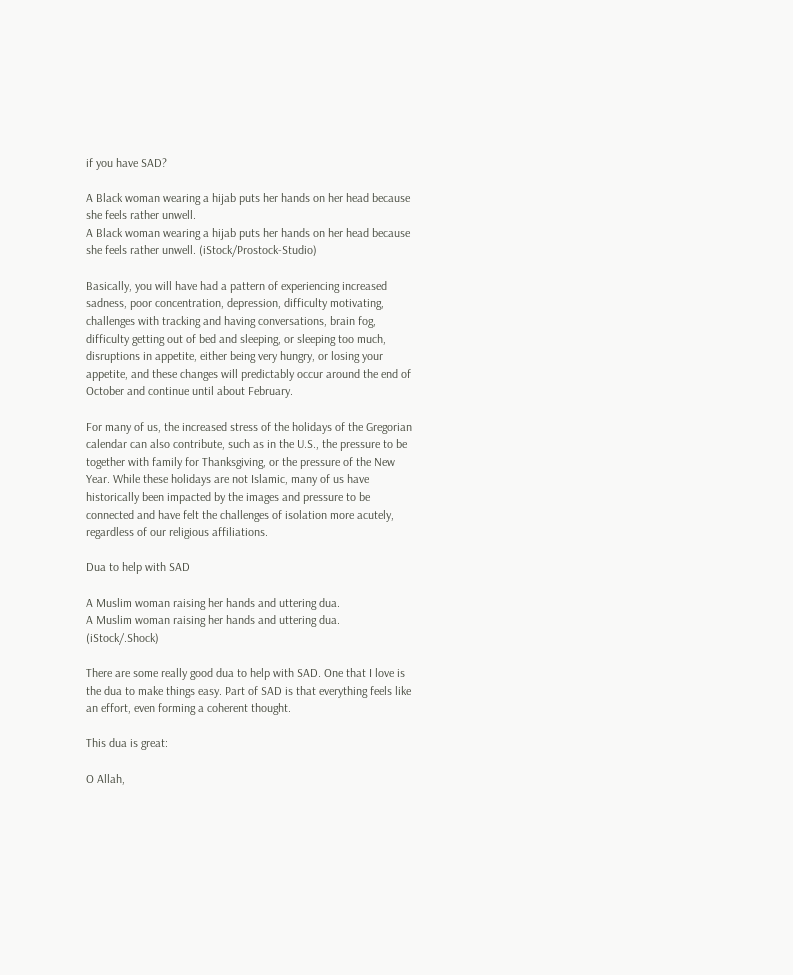if you have SAD?

A Black woman wearing a hijab puts her hands on her head because she feels rather unwell.
A Black woman wearing a hijab puts her hands on her head because she feels rather unwell. (iStock/Prostock-Studio)

Basically, you will have had a pattern of experiencing increased sadness, poor concentration, depression, difficulty motivating, challenges with tracking and having conversations, brain fog, difficulty getting out of bed and sleeping, or sleeping too much, disruptions in appetite, either being very hungry, or losing your appetite, and these changes will predictably occur around the end of October and continue until about February.

For many of us, the increased stress of the holidays of the Gregorian calendar can also contribute, such as in the U.S., the pressure to be together with family for Thanksgiving, or the pressure of the New Year. While these holidays are not Islamic, many of us have historically been impacted by the images and pressure to be connected and have felt the challenges of isolation more acutely, regardless of our religious affiliations.

Dua to help with SAD

A Muslim woman raising her hands and uttering dua.
A Muslim woman raising her hands and uttering dua. (iStock/.Shock)

There are some really good dua to help with SAD. One that I love is the dua to make things easy. Part of SAD is that everything feels like an effort, even forming a coherent thought.

This dua is great:

O Allah,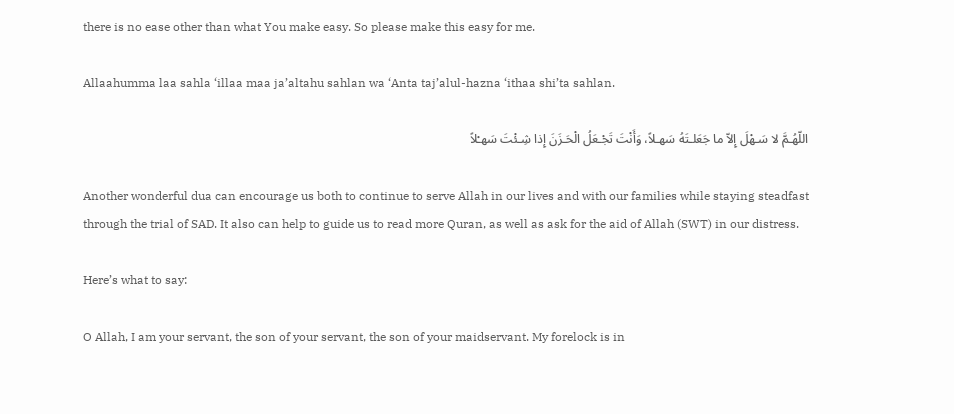there is no ease other than what You make easy. So please make this easy for me.

Allaahumma laa sahla ‘illaa maa ja’altahu sahlan wa ‘Anta taj’alul-hazna ‘ithaa shi’ta sahlan.

اللّهُـمَّ لا سَـهْلَ إِلاّ ما جَعَلـتَهُ سَهـلاً، وَأَنْتَ تَجْـعَلُ الْحَـزَنَ إِذا شِـئْتَ سَهـْلاً

Another wonderful dua can encourage us both to continue to serve Allah in our lives and with our families while staying steadfast through the trial of SAD. It also can help to guide us to read more Quran, as well as ask for the aid of Allah (SWT) in our distress.

Here’s what to say:

O Allah, I am your servant, the son of your servant, the son of your maidservant. My forelock is in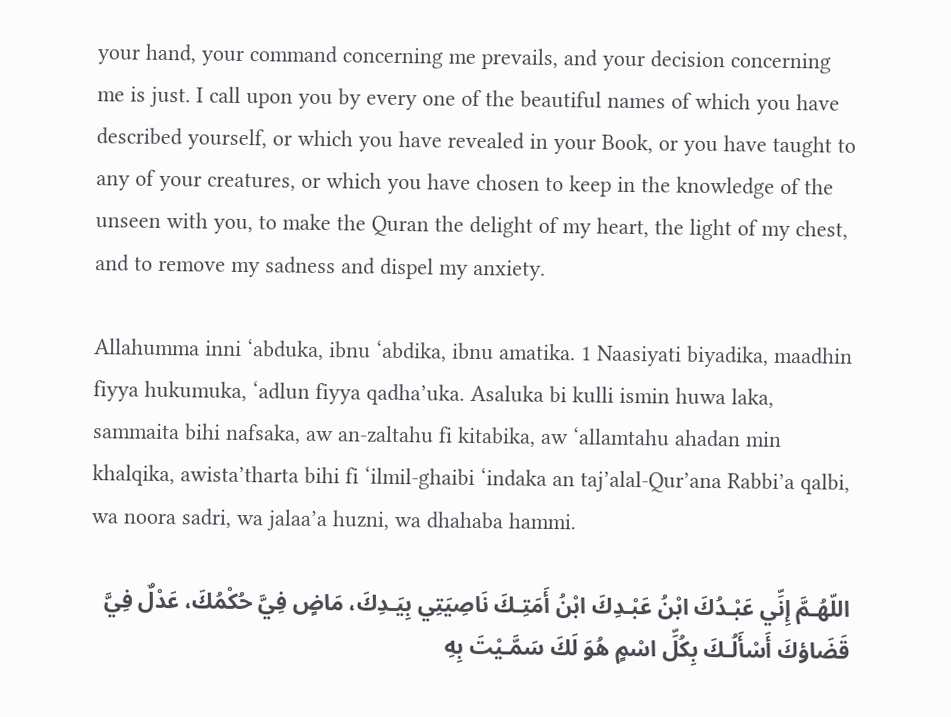your hand, your command concerning me prevails, and your decision concerning me is just. I call upon you by every one of the beautiful names of which you have described yourself, or which you have revealed in your Book, or you have taught to any of your creatures, or which you have chosen to keep in the knowledge of the unseen with you, to make the Quran the delight of my heart, the light of my chest, and to remove my sadness and dispel my anxiety.

Allahumma inni ‘abduka, ibnu ‘abdika, ibnu amatika. 1 Naasiyati biyadika, maadhin fiyya hukumuka, ‘adlun fiyya qadha’uka. Asaluka bi kulli ismin huwa laka, sammaita bihi nafsaka, aw an-zaltahu fi kitabika, aw ‘allamtahu ahadan min khalqika, awista’tharta bihi fi ‘ilmil-ghaibi ‘indaka an taj’alal-Qur’ana Rabbi’a qalbi, wa noora sadri, wa jalaa’a huzni, wa dhahaba hammi.

اللّهُـمَّ إِنِّي عَبْـدُكَ ابْنُ عَبْـدِكَ ابْنُ أَمَتِـكَ نَاصِيَتِي بِيَـدِكَ، مَاضٍ فِيَّ حُكْمُكَ، عَدْلٌ فِيَّ قَضَاؤكَ أَسْأَلُـكَ بِكُلِّ اسْمٍ هُوَ لَكَ سَمَّـيْتَ بِهِ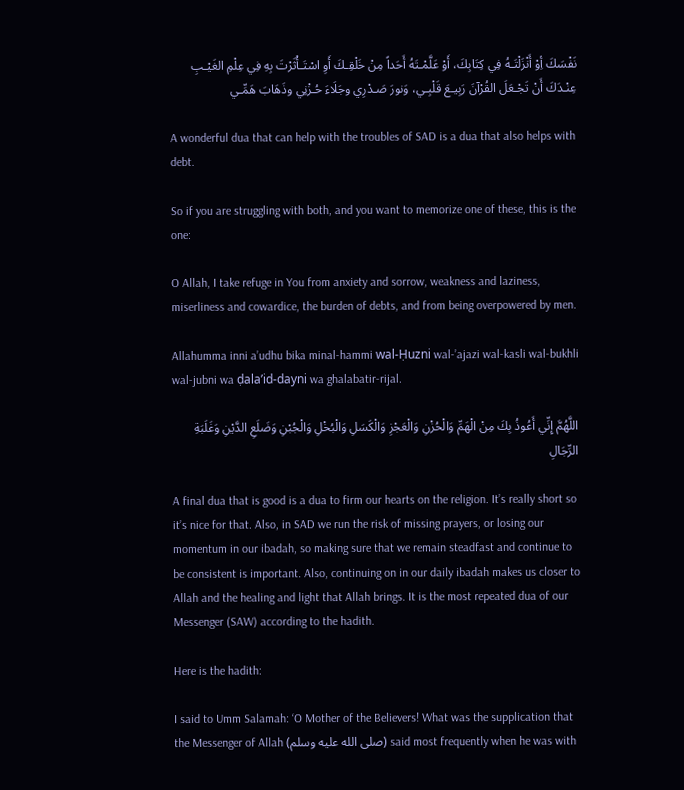نَفْسَكَ أِوْ أَنْزَلْتَـهُ فِي كِتَابِكَ، أَوْ عَلَّمْـتَهُ أَحَداً مِنْ خَلْقِـكَ أَوِ اسْتَـأْثَرْتَ بِهِ فِي عِلْمِ الغَيْـبِ عِنْـدَكَ أَنْ تَجْـعَلَ القُرْآنَ رَبِيـعَ قَلْبِـي، وَنورَ صَـدْرِي وجَلَاءَ حُـزْنِي وذَهَابَ هَمِّـي

A wonderful dua that can help with the troubles of SAD is a dua that also helps with debt.

So if you are struggling with both, and you want to memorize one of these, this is the one:

O Allah, I take refuge in You from anxiety and sorrow, weakness and laziness, miserliness and cowardice, the burden of debts, and from being overpowered by men.

Allahumma inni a’udhu bika minal-hammi wal-Ḥuzni wal-’ajazi wal-kasli wal-bukhli wal-jubni wa ḍala’id-dayni wa ghalabatir-rijal.

اللَّهُمَّ إِنِّي أَعُوذُ بِكَ مِنْ الْهَمِّ وَالْحُزْنِ وَالْعَجْزِ وَالْكَسَلِ وَالْبُخْلِ وَالْجُبْنِ وَضَلَعِ الدَّيْنِ وَغَلَبَةِ الرِّجَالِ

A final dua that is good is a dua to firm our hearts on the religion. It’s really short so it’s nice for that. Also, in SAD we run the risk of missing prayers, or losing our momentum in our ibadah, so making sure that we remain steadfast and continue to be consistent is important. Also, continuing on in our daily ibadah makes us closer to Allah and the healing and light that Allah brings. It is the most repeated dua of our Messenger (SAW) according to the hadith.

Here is the hadith:

I said to Umm Salamah: ‘O Mother of the Believers! What was the supplication that the Messenger of Allah (صلى الله عليه وسلم) said most frequently when he was with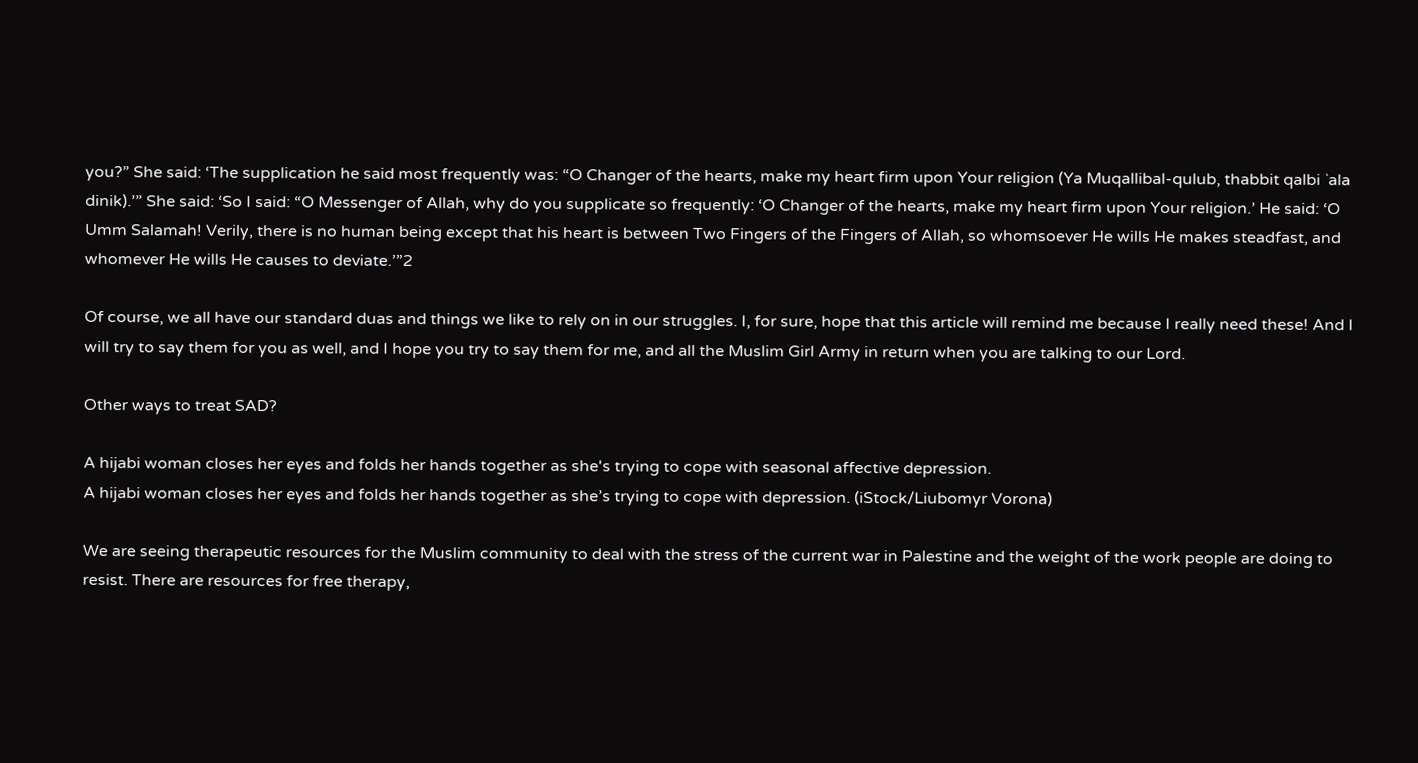you?” She said: ‘The supplication he said most frequently was: “O Changer of the hearts, make my heart firm upon Your religion (Ya Muqallibal-qulub, thabbit qalbi `ala dinik).’” She said: ‘So I said: “O Messenger of Allah, why do you supplicate so frequently: ‘O Changer of the hearts, make my heart firm upon Your religion.’ He said: ‘O Umm Salamah! Verily, there is no human being except that his heart is between Two Fingers of the Fingers of Allah, so whomsoever He wills He makes steadfast, and whomever He wills He causes to deviate.’”2

Of course, we all have our standard duas and things we like to rely on in our struggles. I, for sure, hope that this article will remind me because I really need these! And I will try to say them for you as well, and I hope you try to say them for me, and all the Muslim Girl Army in return when you are talking to our Lord.

Other ways to treat SAD?

A hijabi woman closes her eyes and folds her hands together as she's trying to cope with seasonal affective depression.
A hijabi woman closes her eyes and folds her hands together as she’s trying to cope with depression. (iStock/Liubomyr Vorona)

We are seeing therapeutic resources for the Muslim community to deal with the stress of the current war in Palestine and the weight of the work people are doing to resist. There are resources for free therapy,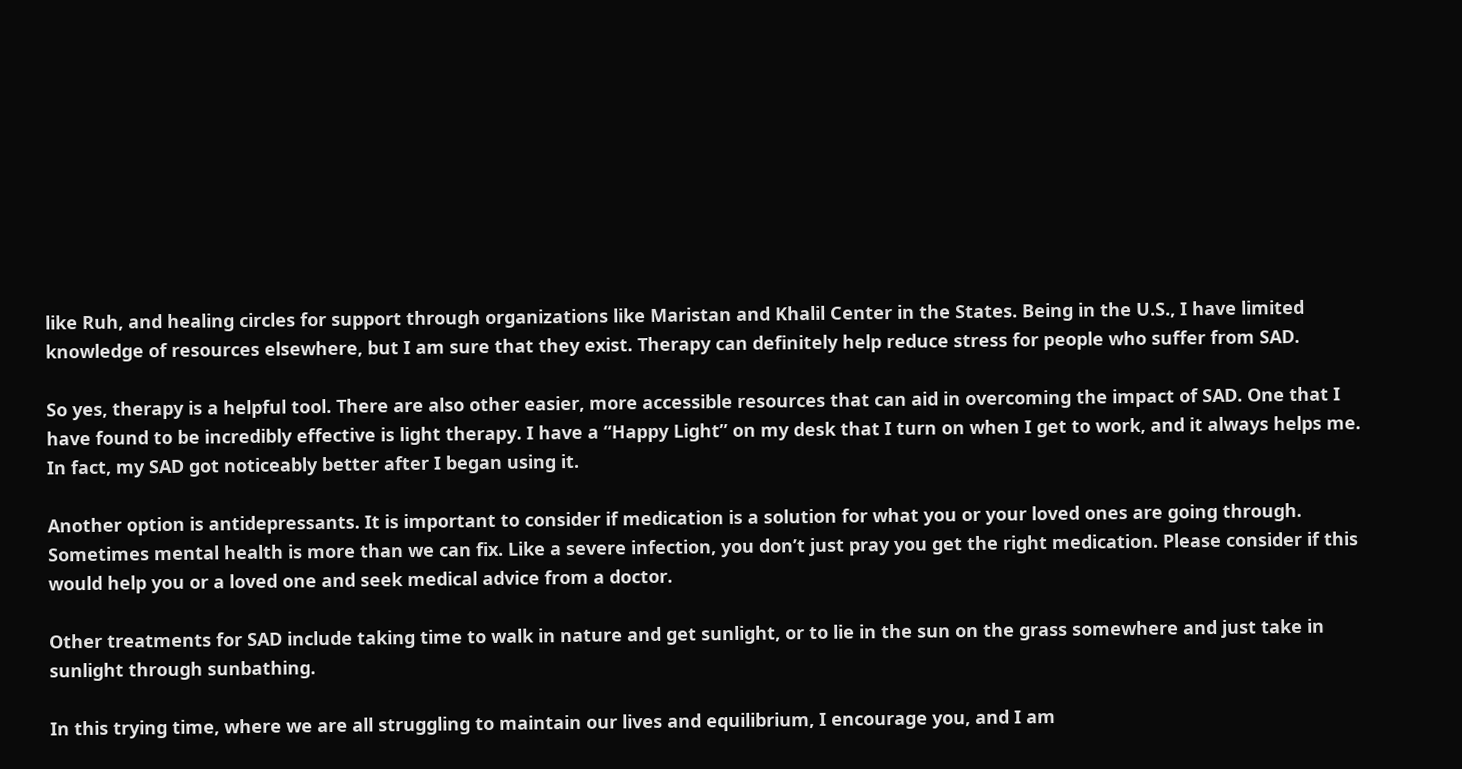like Ruh, and healing circles for support through organizations like Maristan and Khalil Center in the States. Being in the U.S., I have limited knowledge of resources elsewhere, but I am sure that they exist. Therapy can definitely help reduce stress for people who suffer from SAD.

So yes, therapy is a helpful tool. There are also other easier, more accessible resources that can aid in overcoming the impact of SAD. One that I have found to be incredibly effective is light therapy. I have a “Happy Light” on my desk that I turn on when I get to work, and it always helps me. In fact, my SAD got noticeably better after I began using it.

Another option is antidepressants. It is important to consider if medication is a solution for what you or your loved ones are going through. Sometimes mental health is more than we can fix. Like a severe infection, you don’t just pray you get the right medication. Please consider if this would help you or a loved one and seek medical advice from a doctor.

Other treatments for SAD include taking time to walk in nature and get sunlight, or to lie in the sun on the grass somewhere and just take in sunlight through sunbathing.

In this trying time, where we are all struggling to maintain our lives and equilibrium, I encourage you, and I am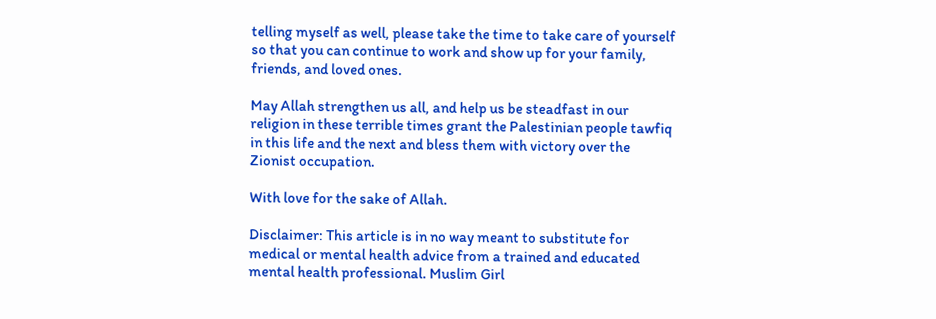telling myself as well, please take the time to take care of yourself so that you can continue to work and show up for your family, friends, and loved ones.

May Allah strengthen us all, and help us be steadfast in our religion in these terrible times grant the Palestinian people tawfiq in this life and the next and bless them with victory over the Zionist occupation.

With love for the sake of Allah.

Disclaimer: This article is in no way meant to substitute for medical or mental health advice from a trained and educated mental health professional. Muslim Girl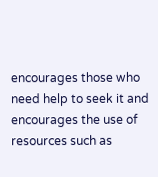encourages those who need help to seek it and encourages the use of resources such as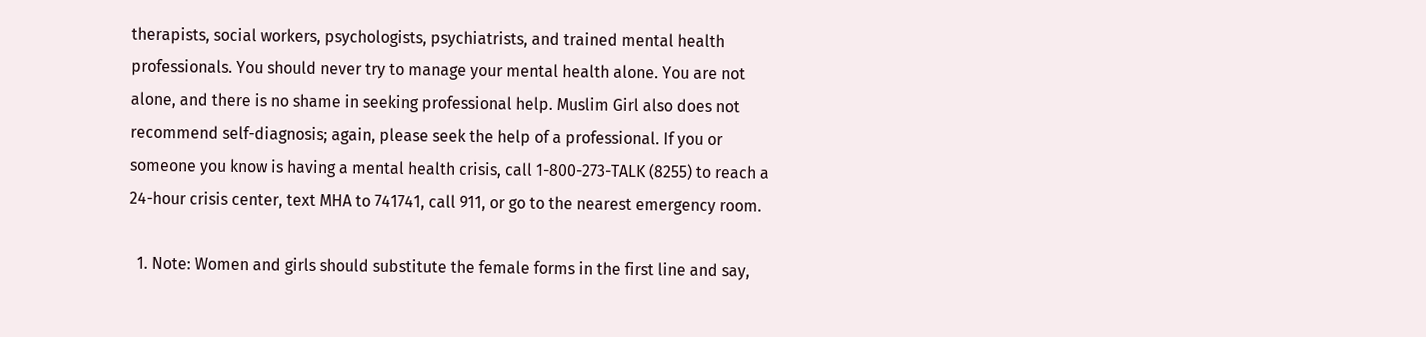therapists, social workers, psychologists, psychiatrists, and trained mental health professionals. You should never try to manage your mental health alone. You are not alone, and there is no shame in seeking professional help. Muslim Girl also does not recommend self-diagnosis; again, please seek the help of a professional. If you or someone you know is having a mental health crisis, call 1-800-273-TALK (8255) to reach a 24-hour crisis center, text MHA to 741741, call 911, or go to the nearest emergency room.

  1. Note: Women and girls should substitute the female forms in the first line and say,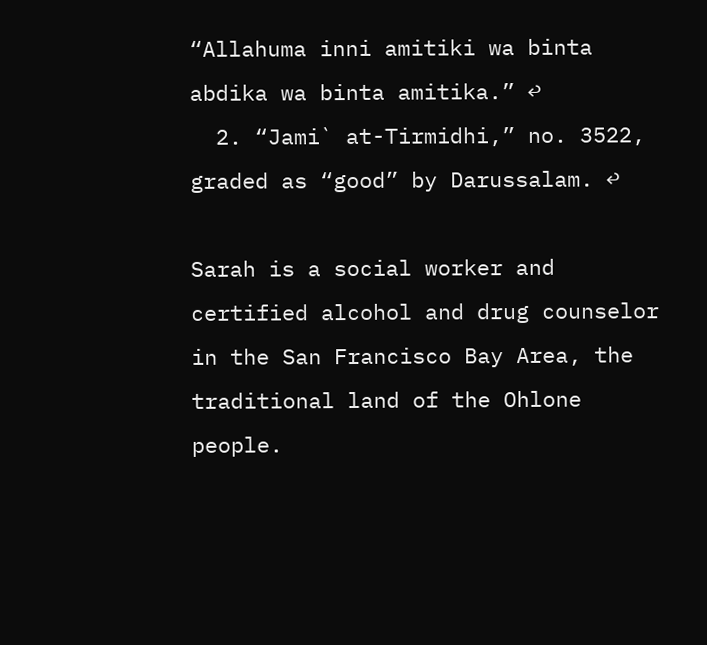“Allahuma inni amitiki wa binta abdika wa binta amitika.” ↩
  2. “Jami` at-Tirmidhi,” no. 3522, graded as “good” by Darussalam. ↩

Sarah is a social worker and certified alcohol and drug counselor in the San Francisco Bay Area, the traditional land of the Ohlone people.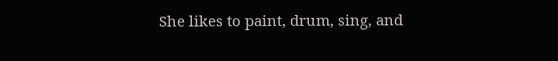She likes to paint, drum, sing, and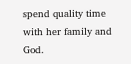spend quality time with her family and God.